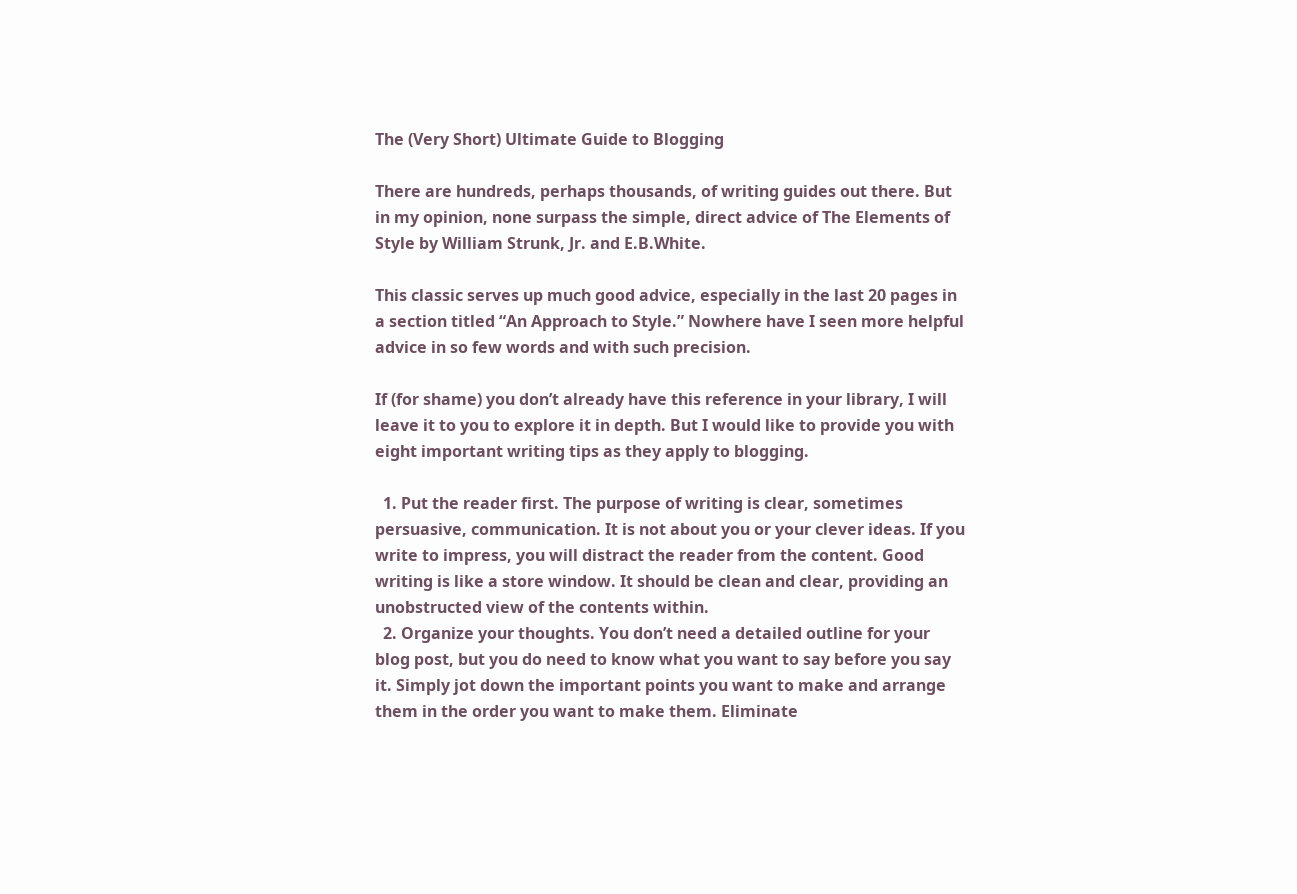The (Very Short) Ultimate Guide to Blogging

There are hundreds, perhaps thousands, of writing guides out there. But in my opinion, none surpass the simple, direct advice of The Elements of Style by William Strunk, Jr. and E.B.White.

This classic serves up much good advice, especially in the last 20 pages in a section titled “An Approach to Style.” Nowhere have I seen more helpful advice in so few words and with such precision.

If (for shame) you don’t already have this reference in your library, I will leave it to you to explore it in depth. But I would like to provide you with eight important writing tips as they apply to blogging.

  1. Put the reader first. The purpose of writing is clear, sometimes persuasive, communication. It is not about you or your clever ideas. If you write to impress, you will distract the reader from the content. Good writing is like a store window. It should be clean and clear, providing an unobstructed view of the contents within.
  2. Organize your thoughts. You don’t need a detailed outline for your blog post, but you do need to know what you want to say before you say it. Simply jot down the important points you want to make and arrange them in the order you want to make them. Eliminate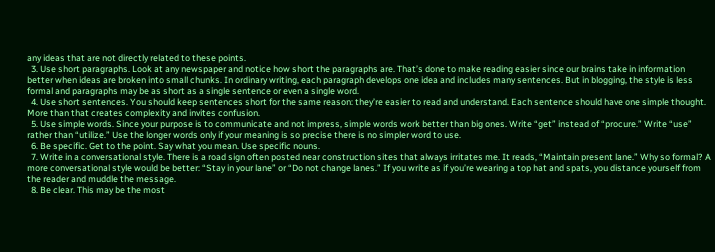any ideas that are not directly related to these points.
  3. Use short paragraphs. Look at any newspaper and notice how short the paragraphs are. That’s done to make reading easier since our brains take in information better when ideas are broken into small chunks. In ordinary writing, each paragraph develops one idea and includes many sentences. But in blogging, the style is less formal and paragraphs may be as short as a single sentence or even a single word.
  4. Use short sentences. You should keep sentences short for the same reason: they’re easier to read and understand. Each sentence should have one simple thought. More than that creates complexity and invites confusion.
  5. Use simple words. Since your purpose is to communicate and not impress, simple words work better than big ones. Write “get” instead of “procure.” Write “use” rather than “utilize.” Use the longer words only if your meaning is so precise there is no simpler word to use.
  6. Be specific. Get to the point. Say what you mean. Use specific nouns.
  7. Write in a conversational style. There is a road sign often posted near construction sites that always irritates me. It reads, “Maintain present lane.” Why so formal? A more conversational style would be better: “Stay in your lane” or “Do not change lanes.” If you write as if you’re wearing a top hat and spats, you distance yourself from the reader and muddle the message.
  8. Be clear. This may be the most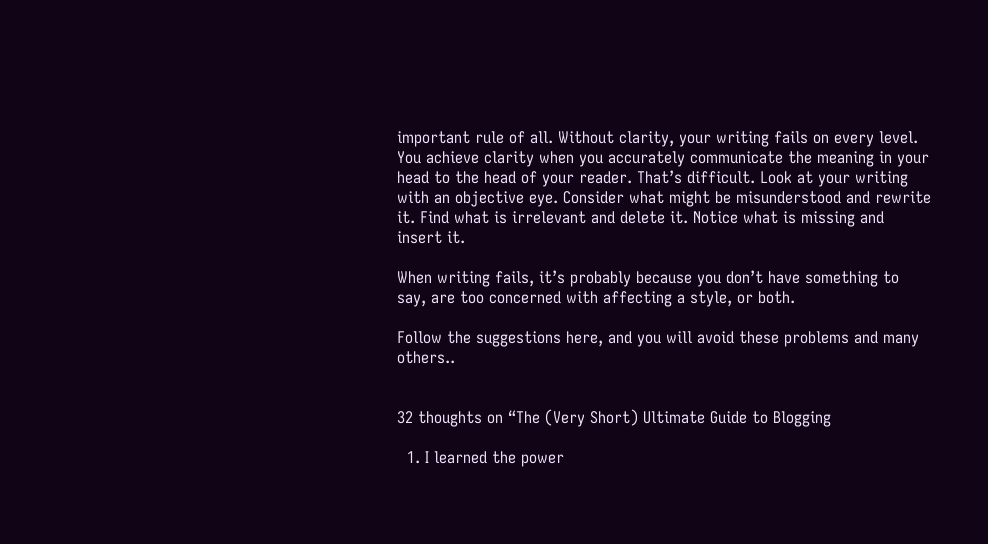important rule of all. Without clarity, your writing fails on every level. You achieve clarity when you accurately communicate the meaning in your head to the head of your reader. That’s difficult. Look at your writing with an objective eye. Consider what might be misunderstood and rewrite it. Find what is irrelevant and delete it. Notice what is missing and insert it.

When writing fails, it’s probably because you don’t have something to say, are too concerned with affecting a style, or both.

Follow the suggestions here, and you will avoid these problems and many others..


32 thoughts on “The (Very Short) Ultimate Guide to Blogging

  1. I learned the power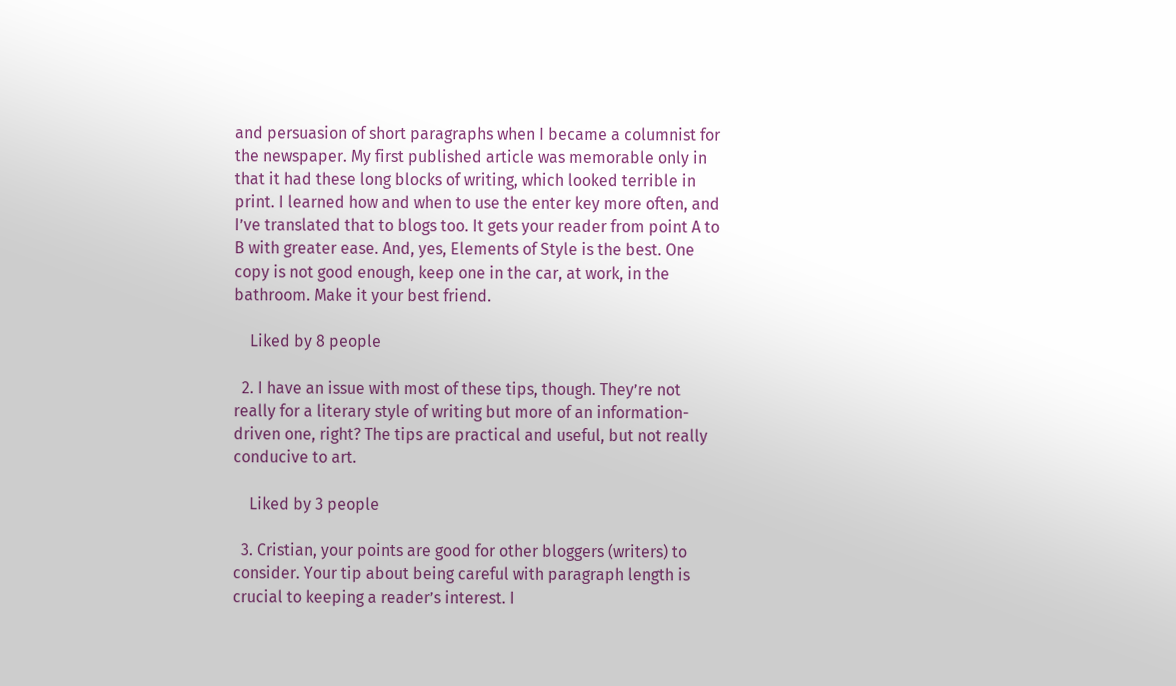and persuasion of short paragraphs when I became a columnist for the newspaper. My first published article was memorable only in that it had these long blocks of writing, which looked terrible in print. I learned how and when to use the enter key more often, and I’ve translated that to blogs too. It gets your reader from point A to B with greater ease. And, yes, Elements of Style is the best. One copy is not good enough, keep one in the car, at work, in the bathroom. Make it your best friend.

    Liked by 8 people

  2. I have an issue with most of these tips, though. They’re not really for a literary style of writing but more of an information-driven one, right? The tips are practical and useful, but not really conducive to art.

    Liked by 3 people

  3. Cristian, your points are good for other bloggers (writers) to consider. Your tip about being careful with paragraph length is crucial to keeping a reader’s interest. I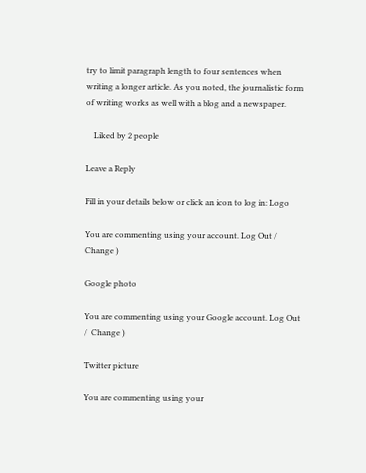try to limit paragraph length to four sentences when writing a longer article. As you noted, the journalistic form of writing works as well with a blog and a newspaper.

    Liked by 2 people

Leave a Reply

Fill in your details below or click an icon to log in: Logo

You are commenting using your account. Log Out /  Change )

Google photo

You are commenting using your Google account. Log Out /  Change )

Twitter picture

You are commenting using your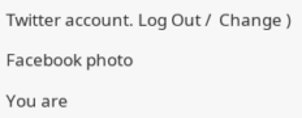Twitter account. Log Out /  Change )

Facebook photo

You are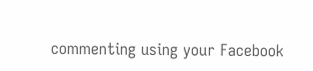commenting using your Facebook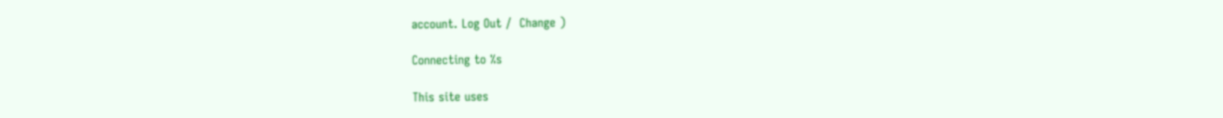account. Log Out /  Change )

Connecting to %s

This site uses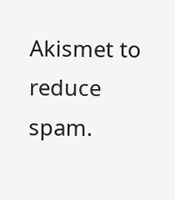Akismet to reduce spam.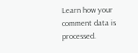Learn how your comment data is processed.